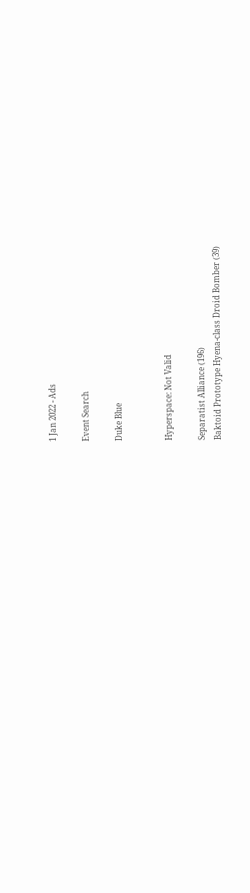1 Jan 2022 - Ads

Event Search

Duke Blue


Hyperspace: Not Valid

Separatist Alliance (196)
Baktoid Prototype Hyena-class Droid Bomber (39)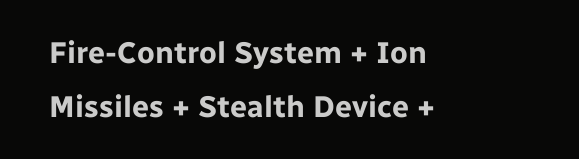Fire-Control System + Ion Missiles + Stealth Device +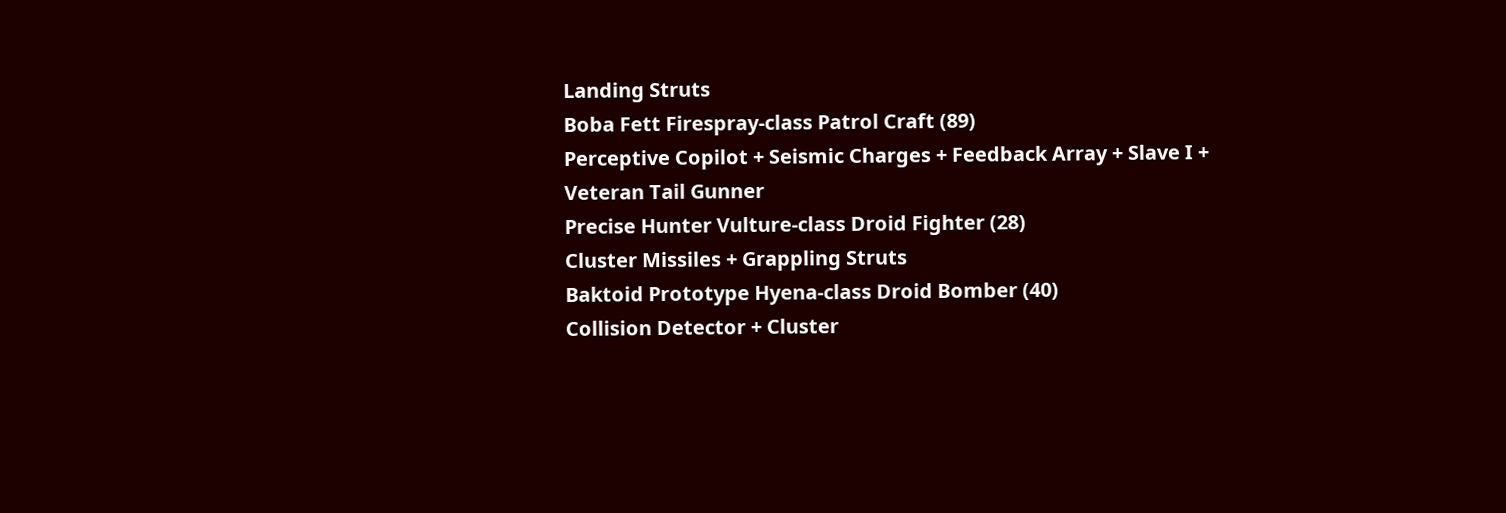Landing Struts
Boba Fett Firespray-class Patrol Craft (89)
Perceptive Copilot + Seismic Charges + Feedback Array + Slave I + Veteran Tail Gunner
Precise Hunter Vulture-class Droid Fighter (28)
Cluster Missiles + Grappling Struts
Baktoid Prototype Hyena-class Droid Bomber (40)
Collision Detector + Cluster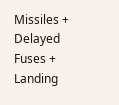Missiles + Delayed Fuses + Landing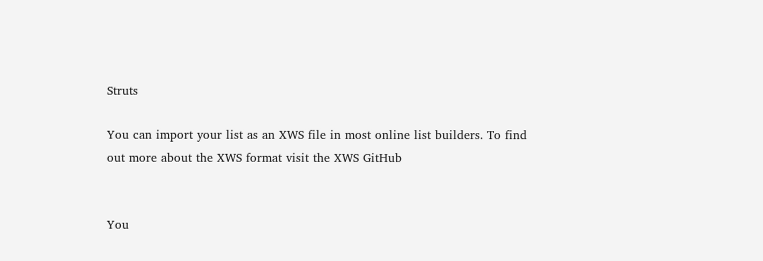Struts

You can import your list as an XWS file in most online list builders. To find out more about the XWS format visit the XWS GitHub


You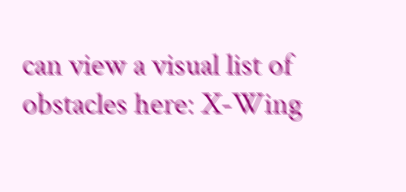can view a visual list of obstacles here: X-Wing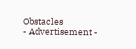Obstacles
- Advertisement -